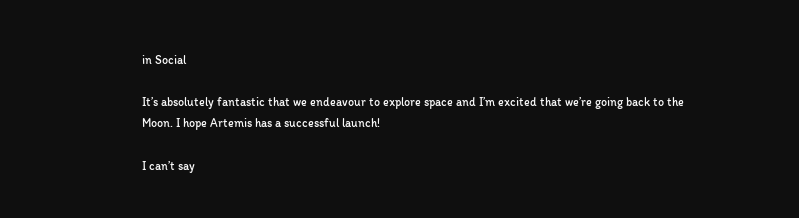in Social

It’s absolutely fantastic that we endeavour to explore space and I’m excited that we’re going back to the Moon. I hope Artemis has a successful launch!

I can’t say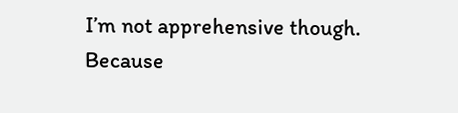I’m not apprehensive though. Because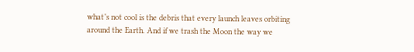what’s not cool is the debris that every launch leaves orbiting around the Earth. And if we trash the Moon the way we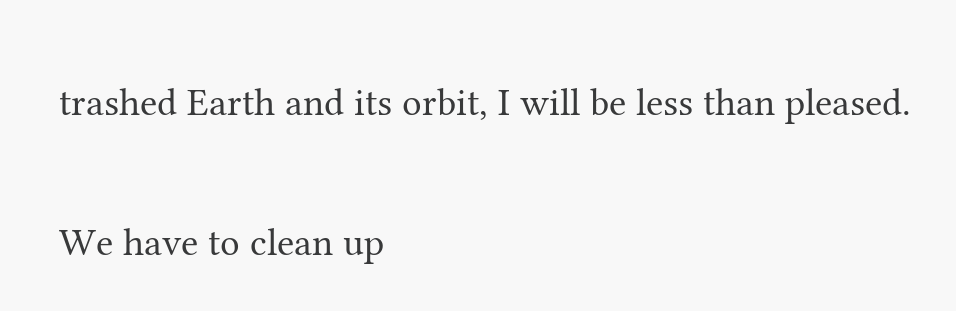trashed Earth and its orbit, I will be less than pleased.

We have to clean up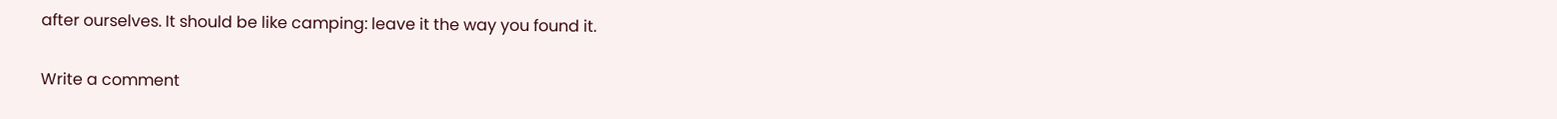after ourselves. It should be like camping: leave it the way you found it.

Write a comment